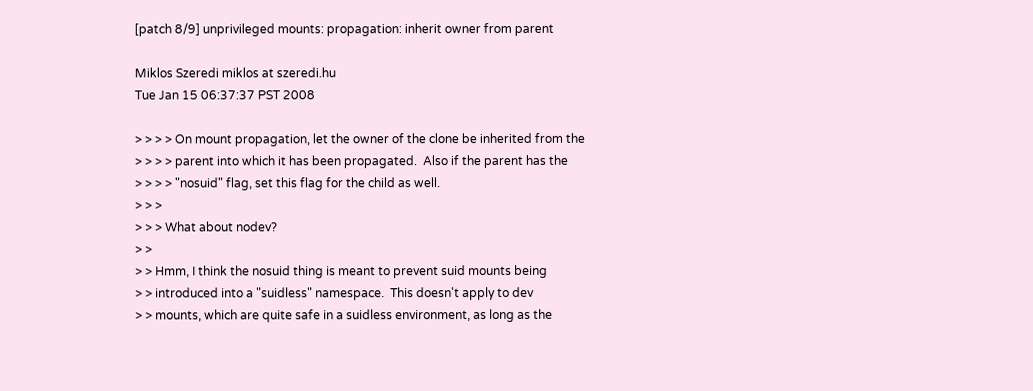[patch 8/9] unprivileged mounts: propagation: inherit owner from parent

Miklos Szeredi miklos at szeredi.hu
Tue Jan 15 06:37:37 PST 2008

> > > > On mount propagation, let the owner of the clone be inherited from the
> > > > parent into which it has been propagated.  Also if the parent has the
> > > > "nosuid" flag, set this flag for the child as well.
> > >
> > > What about nodev?
> >
> > Hmm, I think the nosuid thing is meant to prevent suid mounts being
> > introduced into a "suidless" namespace.  This doesn't apply to dev
> > mounts, which are quite safe in a suidless environment, as long as the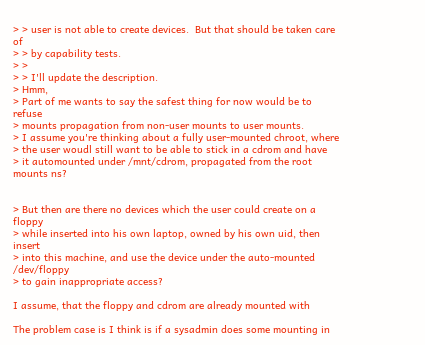> > user is not able to create devices.  But that should be taken care of
> > by capability tests.
> >
> > I'll update the description.
> Hmm,
> Part of me wants to say the safest thing for now would be to refuse
> mounts propagation from non-user mounts to user mounts.
> I assume you're thinking about a fully user-mounted chroot, where
> the user woudl still want to be able to stick in a cdrom and have
> it automounted under /mnt/cdrom, propagated from the root mounts ns?


> But then are there no devices which the user could create on a floppy
> while inserted into his own laptop, owned by his own uid, then insert
> into this machine, and use the device under the auto-mounted /dev/floppy
> to gain inappropriate access?

I assume, that the floppy and cdrom are already mounted with

The problem case is I think is if a sysadmin does some mounting in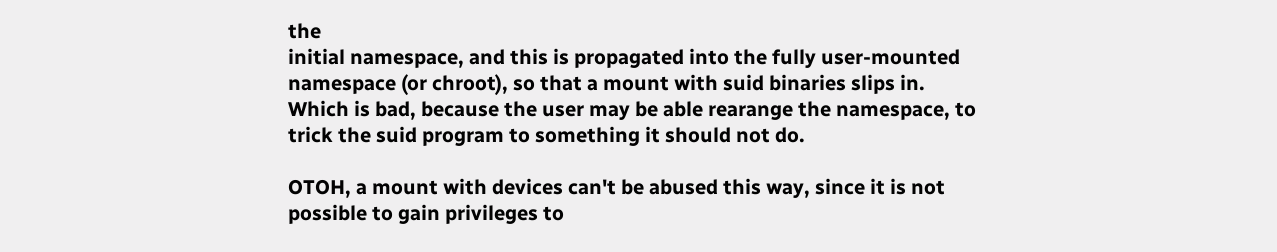the
initial namespace, and this is propagated into the fully user-mounted
namespace (or chroot), so that a mount with suid binaries slips in.
Which is bad, because the user may be able rearange the namespace, to
trick the suid program to something it should not do.

OTOH, a mount with devices can't be abused this way, since it is not
possible to gain privileges to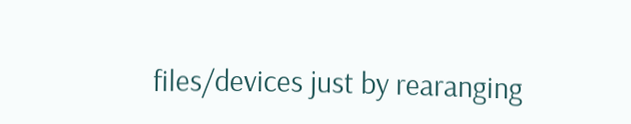files/devices just by rearanging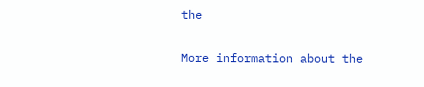the


More information about the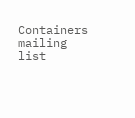Containers mailing list